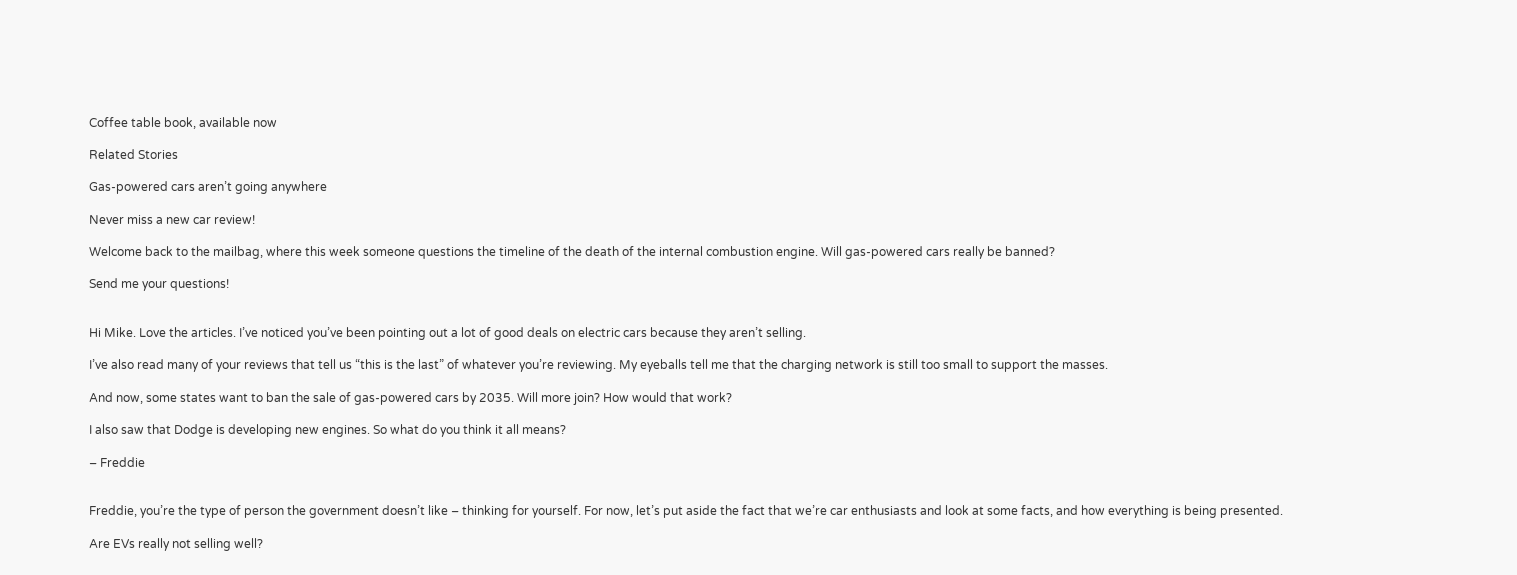Coffee table book, available now

Related Stories

Gas-powered cars aren’t going anywhere

Never miss a new car review!

Welcome back to the mailbag, where this week someone questions the timeline of the death of the internal combustion engine. Will gas-powered cars really be banned?

Send me your questions!


Hi Mike. Love the articles. I’ve noticed you’ve been pointing out a lot of good deals on electric cars because they aren’t selling.

I’ve also read many of your reviews that tell us “this is the last” of whatever you’re reviewing. My eyeballs tell me that the charging network is still too small to support the masses.

And now, some states want to ban the sale of gas-powered cars by 2035. Will more join? How would that work?

I also saw that Dodge is developing new engines. So what do you think it all means?

– Freddie


Freddie, you’re the type of person the government doesn’t like – thinking for yourself. For now, let’s put aside the fact that we’re car enthusiasts and look at some facts, and how everything is being presented.

Are EVs really not selling well?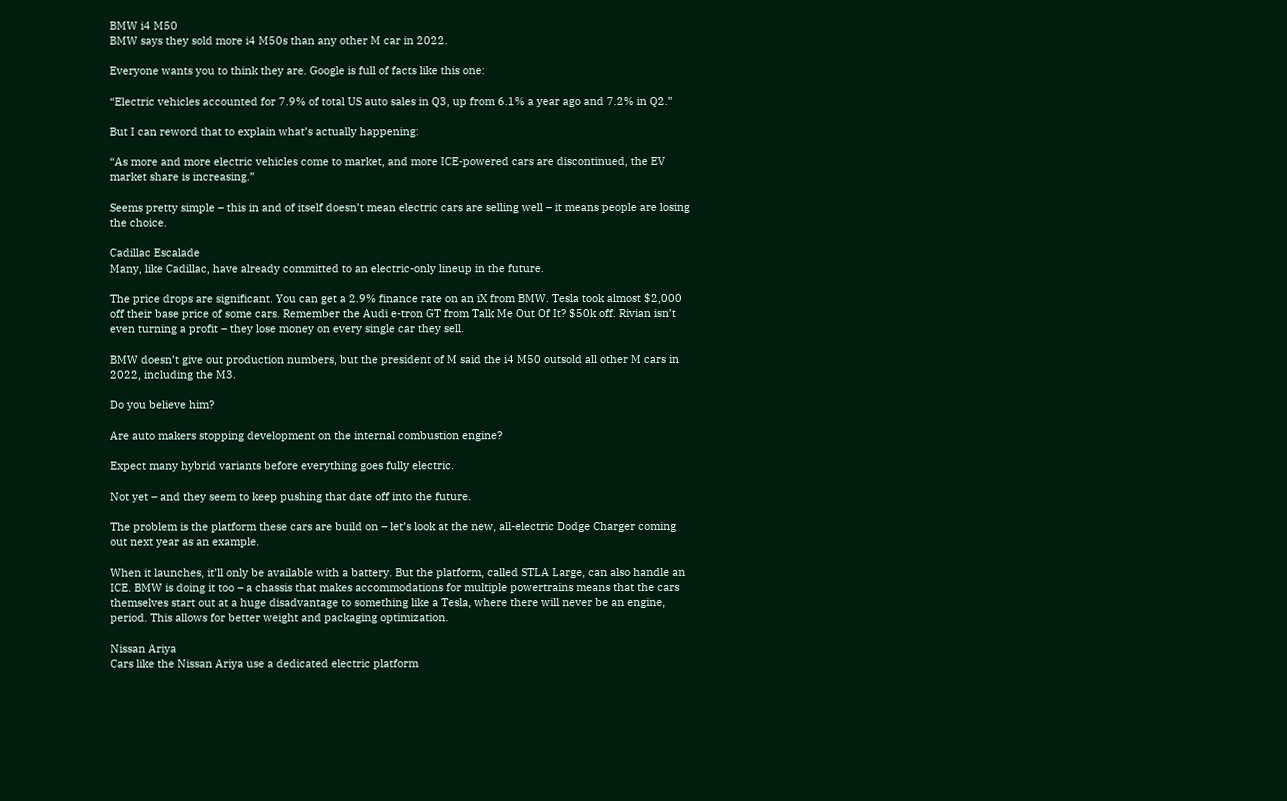BMW i4 M50
BMW says they sold more i4 M50s than any other M car in 2022.

Everyone wants you to think they are. Google is full of facts like this one:

“Electric vehicles accounted for 7.9% of total US auto sales in Q3, up from 6.1% a year ago and 7.2% in Q2.”

But I can reword that to explain what’s actually happening:

“As more and more electric vehicles come to market, and more ICE-powered cars are discontinued, the EV market share is increasing.”

Seems pretty simple – this in and of itself doesn’t mean electric cars are selling well – it means people are losing the choice.

Cadillac Escalade
Many, like Cadillac, have already committed to an electric-only lineup in the future.

The price drops are significant. You can get a 2.9% finance rate on an iX from BMW. Tesla took almost $2,000 off their base price of some cars. Remember the Audi e-tron GT from Talk Me Out Of It? $50k off. Rivian isn’t even turning a profit – they lose money on every single car they sell.

BMW doesn’t give out production numbers, but the president of M said the i4 M50 outsold all other M cars in 2022, including the M3.

Do you believe him?

Are auto makers stopping development on the internal combustion engine?

Expect many hybrid variants before everything goes fully electric.

Not yet – and they seem to keep pushing that date off into the future.

The problem is the platform these cars are build on – let’s look at the new, all-electric Dodge Charger coming out next year as an example.

When it launches, it’ll only be available with a battery. But the platform, called STLA Large, can also handle an ICE. BMW is doing it too – a chassis that makes accommodations for multiple powertrains means that the cars themselves start out at a huge disadvantage to something like a Tesla, where there will never be an engine, period. This allows for better weight and packaging optimization.

Nissan Ariya
Cars like the Nissan Ariya use a dedicated electric platform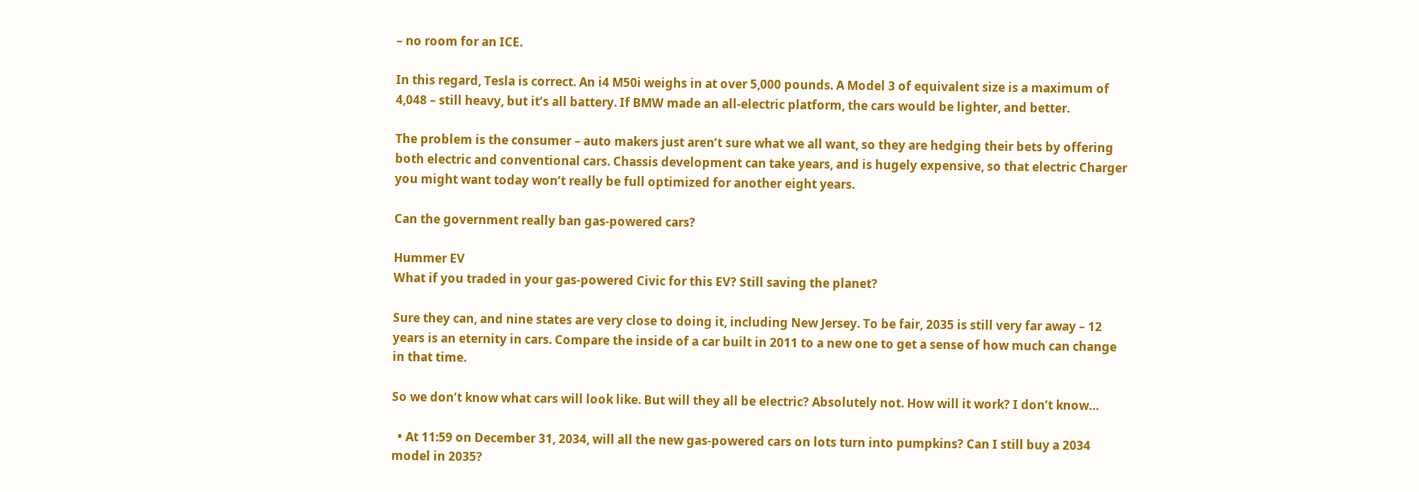– no room for an ICE.

In this regard, Tesla is correct. An i4 M50i weighs in at over 5,000 pounds. A Model 3 of equivalent size is a maximum of 4,048 – still heavy, but it’s all battery. If BMW made an all-electric platform, the cars would be lighter, and better.

The problem is the consumer – auto makers just aren’t sure what we all want, so they are hedging their bets by offering both electric and conventional cars. Chassis development can take years, and is hugely expensive, so that electric Charger you might want today won’t really be full optimized for another eight years.

Can the government really ban gas-powered cars?

Hummer EV
What if you traded in your gas-powered Civic for this EV? Still saving the planet?

Sure they can, and nine states are very close to doing it, including New Jersey. To be fair, 2035 is still very far away – 12 years is an eternity in cars. Compare the inside of a car built in 2011 to a new one to get a sense of how much can change in that time.

So we don’t know what cars will look like. But will they all be electric? Absolutely not. How will it work? I don’t know…

  • At 11:59 on December 31, 2034, will all the new gas-powered cars on lots turn into pumpkins? Can I still buy a 2034 model in 2035?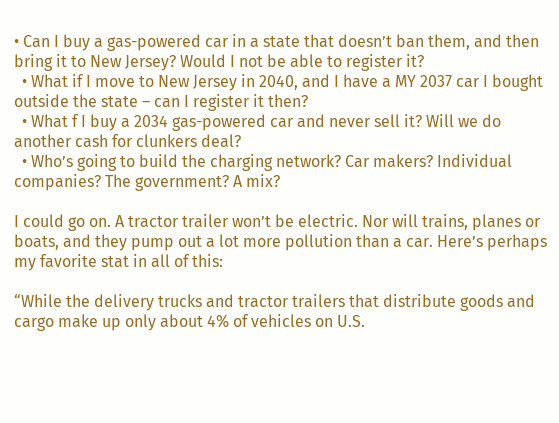• Can I buy a gas-powered car in a state that doesn’t ban them, and then bring it to New Jersey? Would I not be able to register it?
  • What if I move to New Jersey in 2040, and I have a MY 2037 car I bought outside the state – can I register it then?
  • What f I buy a 2034 gas-powered car and never sell it? Will we do another cash for clunkers deal?
  • Who’s going to build the charging network? Car makers? Individual companies? The government? A mix?

I could go on. A tractor trailer won’t be electric. Nor will trains, planes or boats, and they pump out a lot more pollution than a car. Here’s perhaps my favorite stat in all of this:

“While the delivery trucks and tractor trailers that distribute goods and cargo make up only about 4% of vehicles on U.S.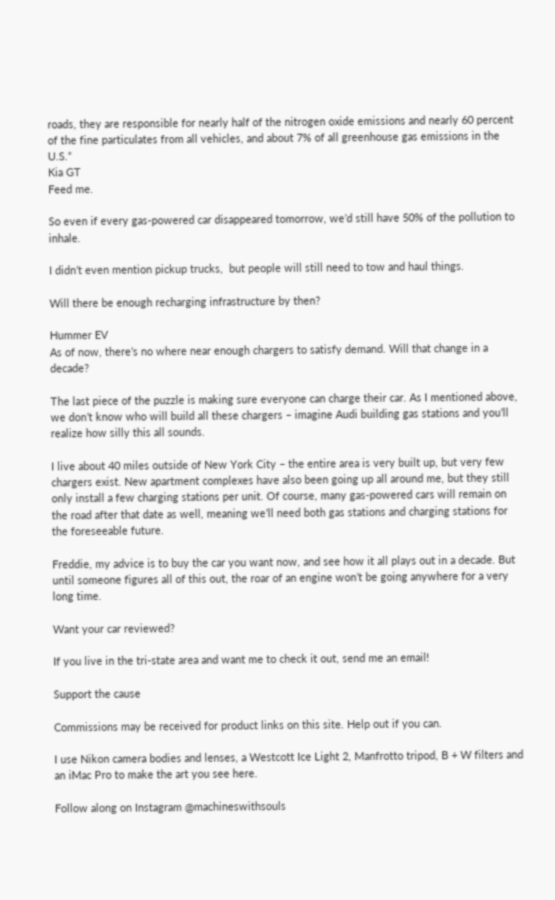roads, they are responsible for nearly half of the nitrogen oxide emissions and nearly 60 percent of the fine particulates from all vehicles, and about 7% of all greenhouse gas emissions in the U.S.”
Kia GT
Feed me.

So even if every gas-powered car disappeared tomorrow, we’d still have 50% of the pollution to inhale.

I didn’t even mention pickup trucks,  but people will still need to tow and haul things.

Will there be enough recharging infrastructure by then?

Hummer EV
As of now, there’s no where near enough chargers to satisfy demand. Will that change in a decade?

The last piece of the puzzle is making sure everyone can charge their car. As I mentioned above, we don’t know who will build all these chargers – imagine Audi building gas stations and you’ll realize how silly this all sounds.

I live about 40 miles outside of New York City – the entire area is very built up, but very few chargers exist. New apartment complexes have also been going up all around me, but they still only install a few charging stations per unit. Of course, many gas-powered cars will remain on the road after that date as well, meaning we’ll need both gas stations and charging stations for the foreseeable future.

Freddie, my advice is to buy the car you want now, and see how it all plays out in a decade. But until someone figures all of this out, the roar of an engine won’t be going anywhere for a very long time.

Want your car reviewed?

If you live in the tri-state area and want me to check it out, send me an email!

Support the cause

Commissions may be received for product links on this site. Help out if you can.

I use Nikon camera bodies and lenses, a Westcott Ice Light 2, Manfrotto tripod, B + W filters and an iMac Pro to make the art you see here.

Follow along on Instagram @machineswithsouls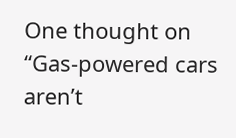One thought on “Gas-powered cars aren’t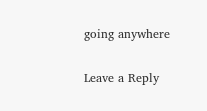going anywhere

Leave a Reply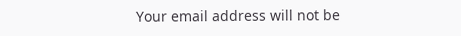Your email address will not be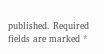published. Required fields are marked *